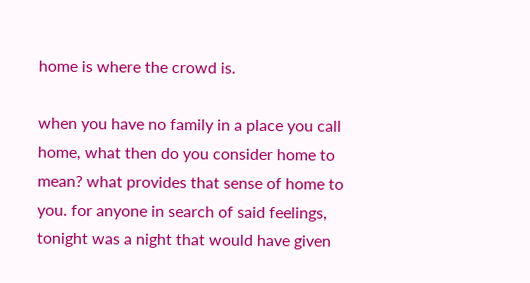home is where the crowd is.

when you have no family in a place you call home, what then do you consider home to mean? what provides that sense of home to you. for anyone in search of said feelings, tonight was a night that would have given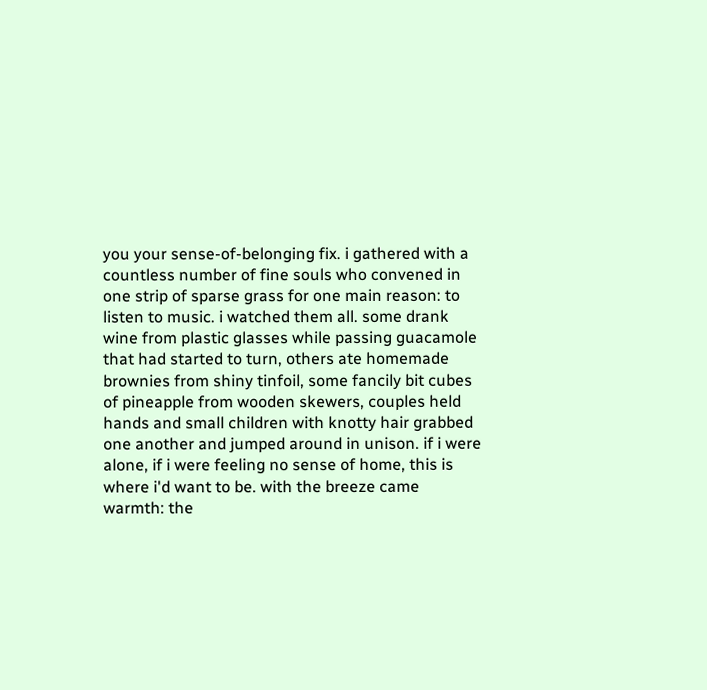you your sense-of-belonging fix. i gathered with a countless number of fine souls who convened in one strip of sparse grass for one main reason: to listen to music. i watched them all. some drank wine from plastic glasses while passing guacamole that had started to turn, others ate homemade brownies from shiny tinfoil, some fancily bit cubes of pineapple from wooden skewers, couples held hands and small children with knotty hair grabbed one another and jumped around in unison. if i were alone, if i were feeling no sense of home, this is where i'd want to be. with the breeze came warmth: the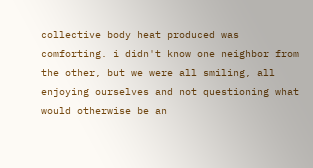collective body heat produced was comforting. i didn't know one neighbor from the other, but we were all smiling, all enjoying ourselves and not questioning what would otherwise be an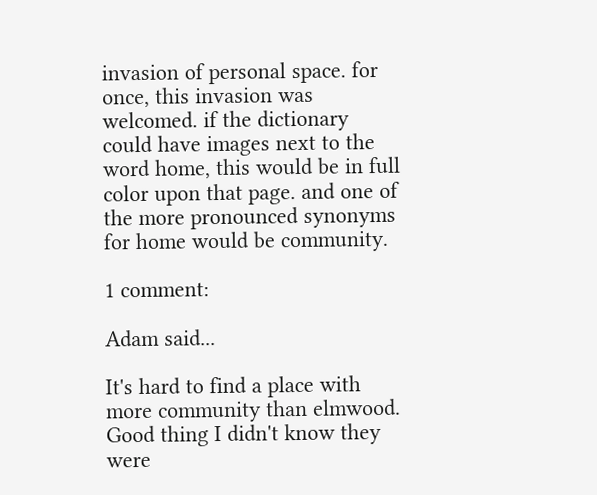invasion of personal space. for once, this invasion was welcomed. if the dictionary could have images next to the word home, this would be in full color upon that page. and one of the more pronounced synonyms for home would be community.

1 comment:

Adam said...

It's hard to find a place with more community than elmwood. Good thing I didn't know they were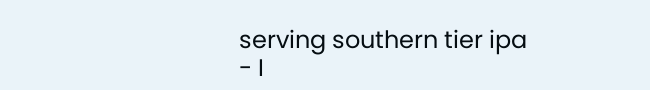serving southern tier ipa - I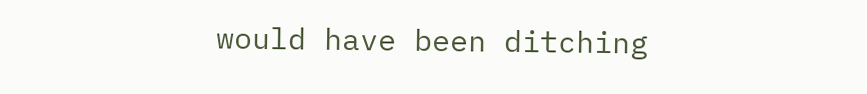would have been ditching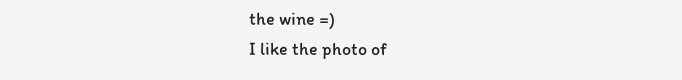the wine =)
I like the photo of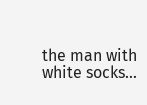the man with white socks...